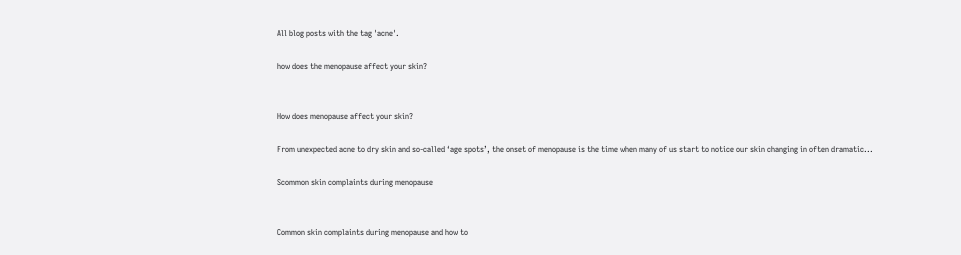All blog posts with the tag 'acne'.

how does the menopause affect your skin?


How does menopause affect your skin?

From unexpected acne to dry skin and so-called ‘age spots’, the onset of menopause is the time when many of us start to notice our skin changing in often dramatic...

Scommon skin complaints during menopause


Common skin complaints during menopause and how to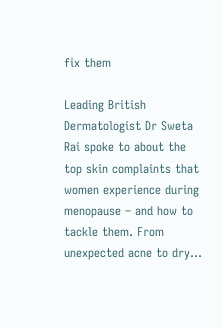fix them

Leading British Dermatologist Dr Sweta Rai spoke to about the top skin complaints that women experience during menopause – and how to tackle them. From unexpected acne to dry...